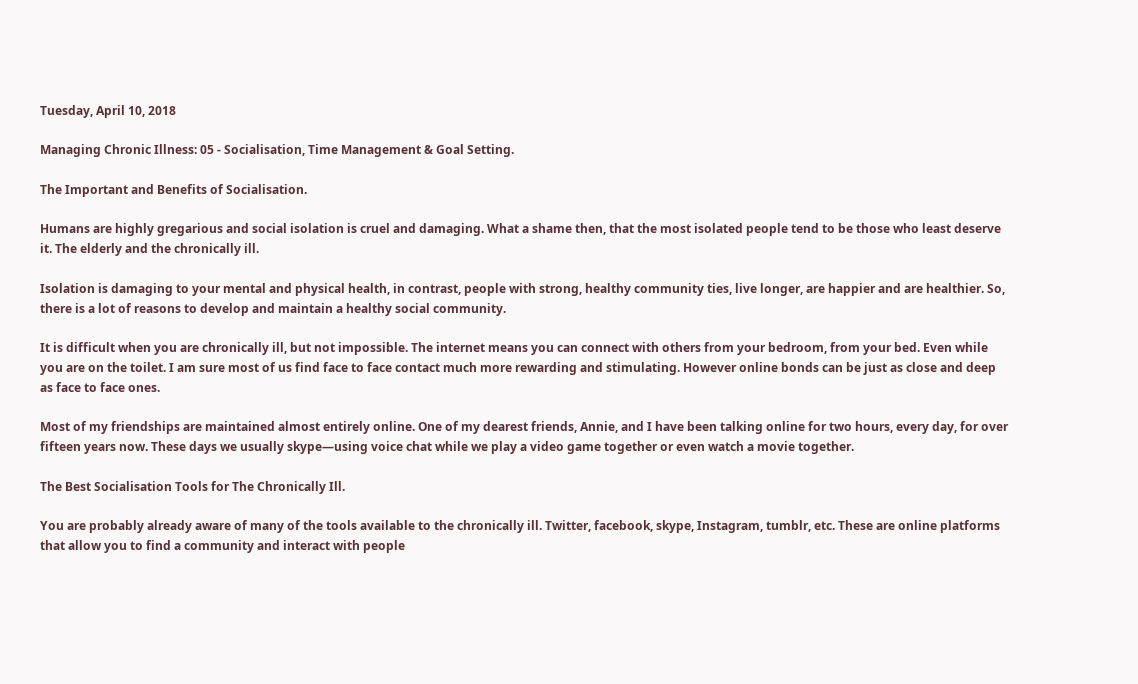Tuesday, April 10, 2018

Managing Chronic Illness: 05 - Socialisation, Time Management & Goal Setting.

The Important and Benefits of Socialisation.

Humans are highly gregarious and social isolation is cruel and damaging. What a shame then, that the most isolated people tend to be those who least deserve it. The elderly and the chronically ill.

Isolation is damaging to your mental and physical health, in contrast, people with strong, healthy community ties, live longer, are happier and are healthier. So, there is a lot of reasons to develop and maintain a healthy social community.

It is difficult when you are chronically ill, but not impossible. The internet means you can connect with others from your bedroom, from your bed. Even while you are on the toilet. I am sure most of us find face to face contact much more rewarding and stimulating. However online bonds can be just as close and deep as face to face ones.

Most of my friendships are maintained almost entirely online. One of my dearest friends, Annie, and I have been talking online for two hours, every day, for over fifteen years now. These days we usually skype—using voice chat while we play a video game together or even watch a movie together.

The Best Socialisation Tools for The Chronically Ill.

You are probably already aware of many of the tools available to the chronically ill. Twitter, facebook, skype, Instagram, tumblr, etc. These are online platforms that allow you to find a community and interact with people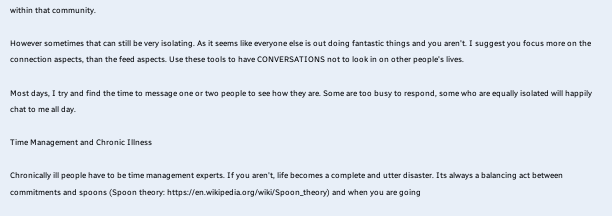within that community.

However sometimes that can still be very isolating. As it seems like everyone else is out doing fantastic things and you aren't. I suggest you focus more on the connection aspects, than the feed aspects. Use these tools to have CONVERSATIONS not to look in on other people's lives.

Most days, I try and find the time to message one or two people to see how they are. Some are too busy to respond, some who are equally isolated will happily chat to me all day.

Time Management and Chronic Illness

Chronically ill people have to be time management experts. If you aren't, life becomes a complete and utter disaster. Its always a balancing act between commitments and spoons (Spoon theory: https://en.wikipedia.org/wiki/Spoon_theory) and when you are going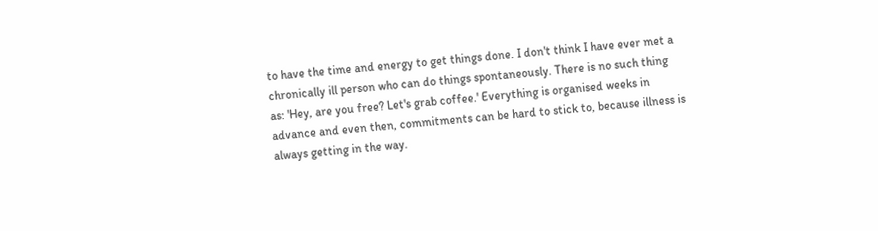to have the time and energy to get things done. I don't think I have ever met a chronically ill person who can do things spontaneously. There is no such thing as: 'Hey, are you free? Let's grab coffee.' Everything is organised weeks in advance and even then, commitments can be hard to stick to, because illness is always getting in the way.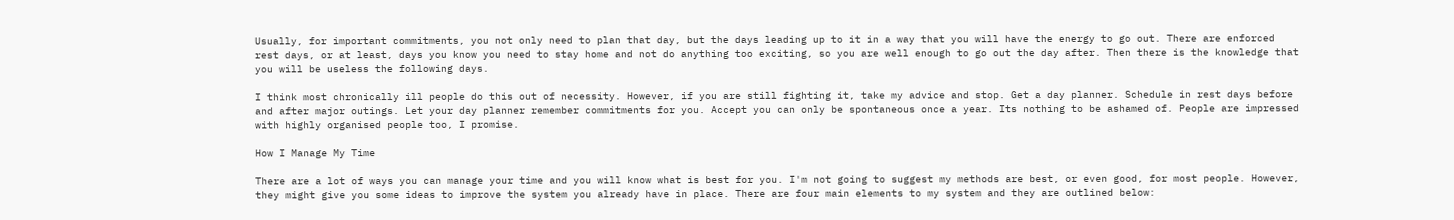Usually, for important commitments, you not only need to plan that day, but the days leading up to it in a way that you will have the energy to go out. There are enforced rest days, or at least, days you know you need to stay home and not do anything too exciting, so you are well enough to go out the day after. Then there is the knowledge that you will be useless the following days.

I think most chronically ill people do this out of necessity. However, if you are still fighting it, take my advice and stop. Get a day planner. Schedule in rest days before and after major outings. Let your day planner remember commitments for you. Accept you can only be spontaneous once a year. Its nothing to be ashamed of. People are impressed with highly organised people too, I promise.

How I Manage My Time

There are a lot of ways you can manage your time and you will know what is best for you. I'm not going to suggest my methods are best, or even good, for most people. However, they might give you some ideas to improve the system you already have in place. There are four main elements to my system and they are outlined below: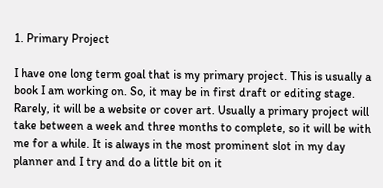1. Primary Project

I have one long term goal that is my primary project. This is usually a book I am working on. So, it may be in first draft or editing stage. Rarely, it will be a website or cover art. Usually a primary project will take between a week and three months to complete, so it will be with me for a while. It is always in the most prominent slot in my day planner and I try and do a little bit on it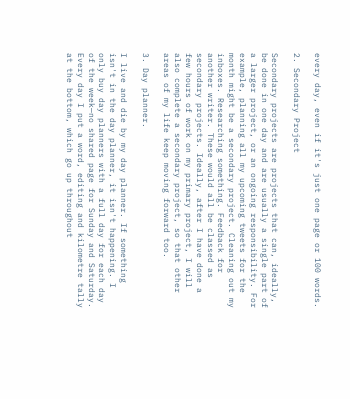every day, even if it's just one page or 100 words.

2. Secondary Project

Secondary projects are projects that can, ideally, be done in one day and are usually a single part of a larger project, or an ongoing responsibility. For example, planning all my upcoming tweets for the month might be a secondary project. Cleaning out my inboxes. Researching something. Feedback for another writer. These would all be classed as secondary projects. Ideally, after I have done a few hours of work on my primary project, I will also complete a secondary project, so that other areas of my life keep moving forward too.

3. Day planner.

I live and die by my day planner. If something isn't in the day planner, it isn't happening. I only buy day planners with a full day for each day of the week—no shared page for Sunday and Saturday. Every day I put a word, editing and kilometre tally at the bottom, which go up throughout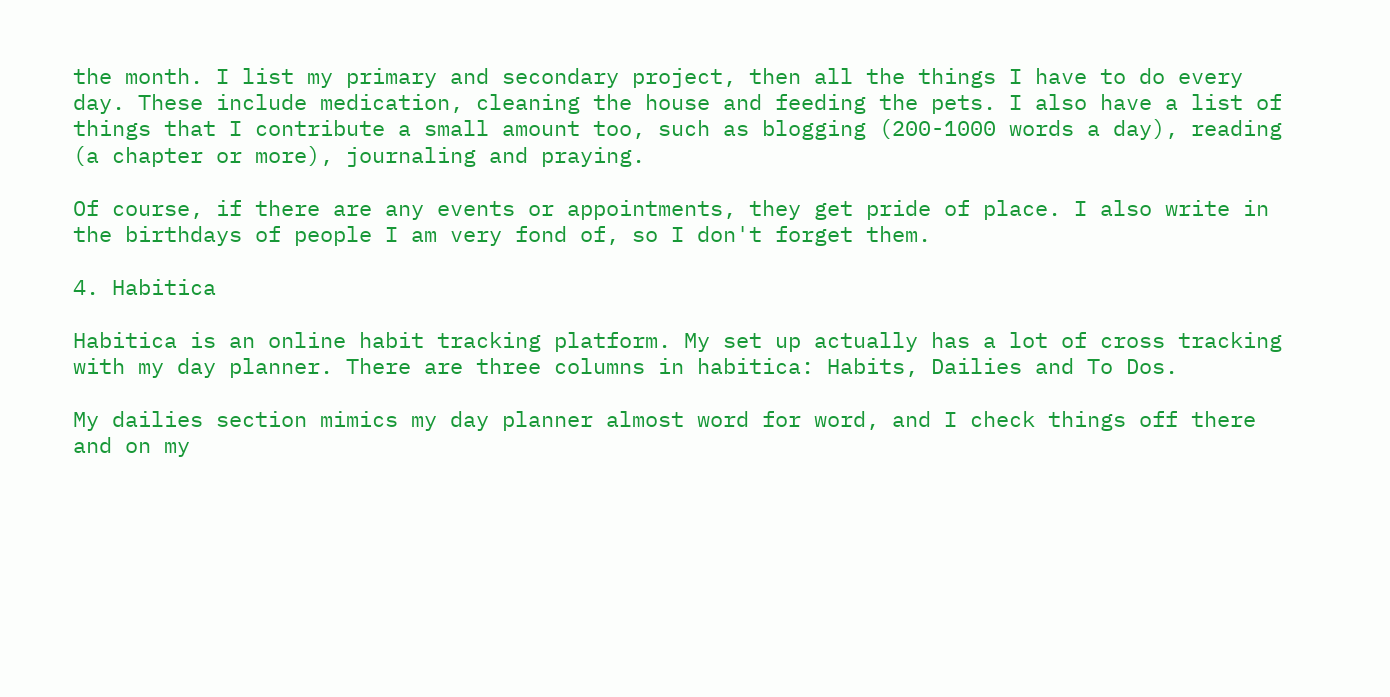the month. I list my primary and secondary project, then all the things I have to do every day. These include medication, cleaning the house and feeding the pets. I also have a list of things that I contribute a small amount too, such as blogging (200-1000 words a day), reading (a chapter or more), journaling and praying.

Of course, if there are any events or appointments, they get pride of place. I also write in the birthdays of people I am very fond of, so I don't forget them.

4. Habitica

Habitica is an online habit tracking platform. My set up actually has a lot of cross tracking with my day planner. There are three columns in habitica: Habits, Dailies and To Dos.

My dailies section mimics my day planner almost word for word, and I check things off there and on my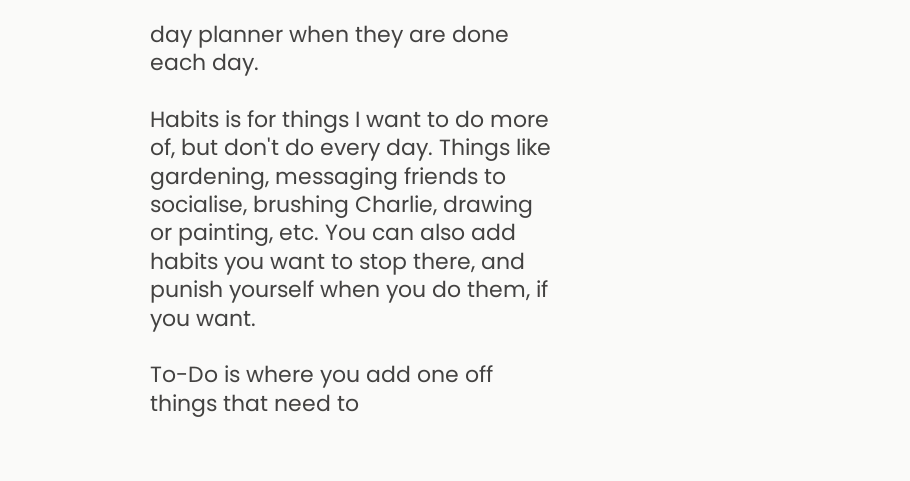day planner when they are done each day.

Habits is for things I want to do more of, but don't do every day. Things like gardening, messaging friends to socialise, brushing Charlie, drawing or painting, etc. You can also add habits you want to stop there, and punish yourself when you do them, if you want.

To-Do is where you add one off things that need to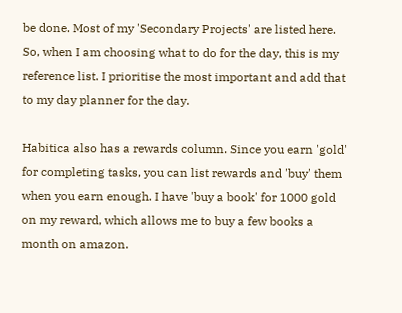be done. Most of my 'Secondary Projects' are listed here. So, when I am choosing what to do for the day, this is my reference list. I prioritise the most important and add that to my day planner for the day.

Habitica also has a rewards column. Since you earn 'gold' for completing tasks, you can list rewards and 'buy' them when you earn enough. I have 'buy a book' for 1000 gold on my reward, which allows me to buy a few books a month on amazon.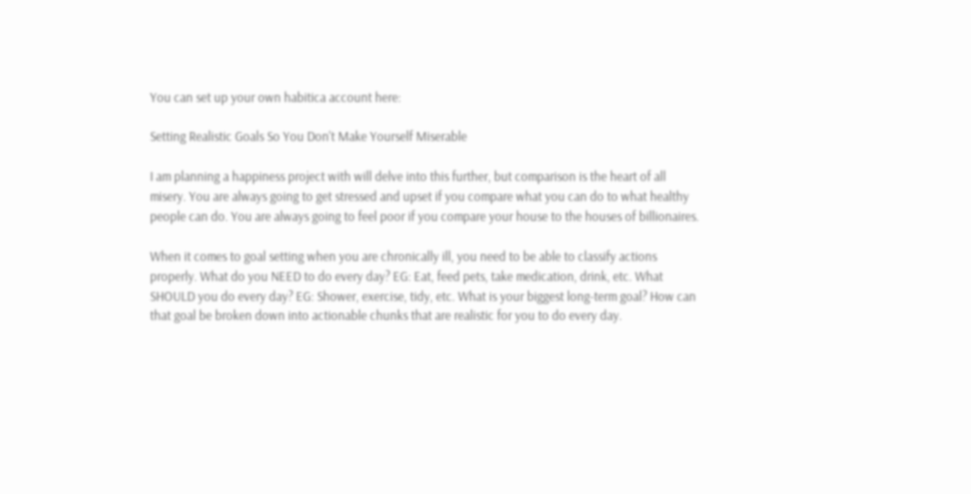You can set up your own habitica account here:

Setting Realistic Goals So You Don't Make Yourself Miserable

I am planning a happiness project with will delve into this further, but comparison is the heart of all misery. You are always going to get stressed and upset if you compare what you can do to what healthy people can do. You are always going to feel poor if you compare your house to the houses of billionaires.

When it comes to goal setting when you are chronically ill, you need to be able to classify actions properly. What do you NEED to do every day? EG: Eat, feed pets, take medication, drink, etc. What SHOULD you do every day? EG: Shower, exercise, tidy, etc. What is your biggest long-term goal? How can that goal be broken down into actionable chunks that are realistic for you to do every day.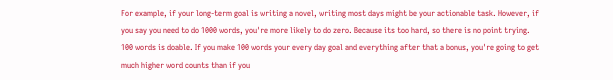For example, if your long-term goal is writing a novel, writing most days might be your actionable task. However, if you say you need to do 1000 words, you're more likely to do zero. Because its too hard, so there is no point trying. 100 words is doable. If you make 100 words your every day goal and everything after that a bonus, you're going to get much higher word counts than if you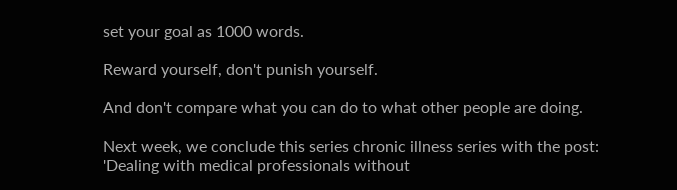set your goal as 1000 words.

Reward yourself, don't punish yourself.

And don't compare what you can do to what other people are doing.

Next week, we conclude this series chronic illness series with the post: 'Dealing with medical professionals without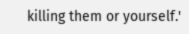killing them or yourself.'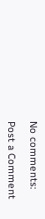No comments:

Post a Comment